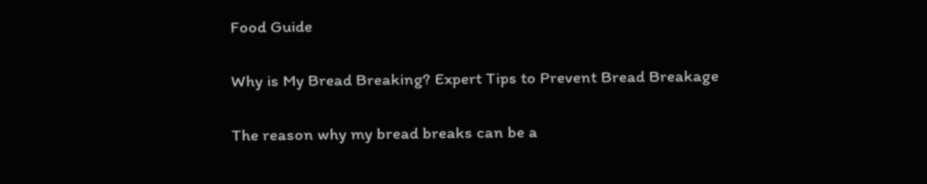Food Guide

Why is My Bread Breaking? Expert Tips to Prevent Bread Breakage

The reason why my bread breaks can be a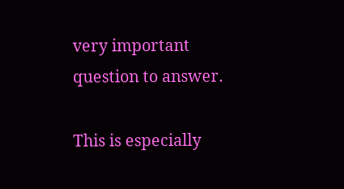very important question to answer.

This is especially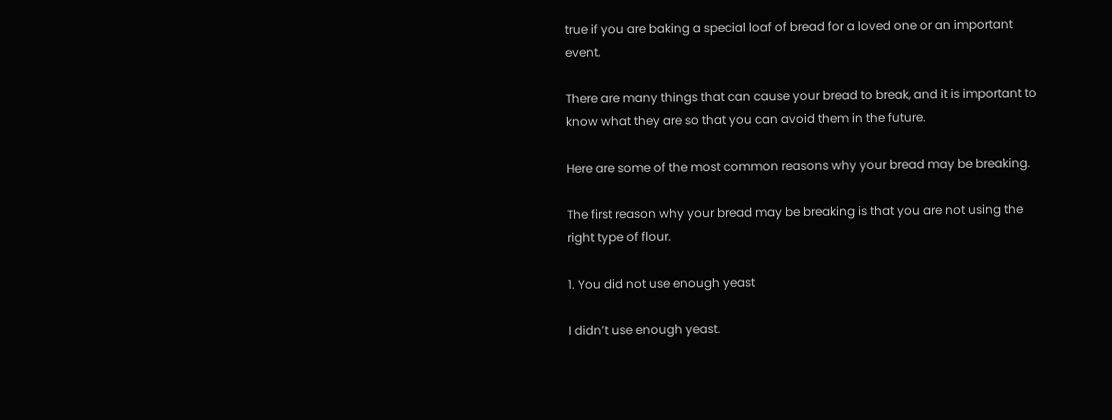true if you are baking a special loaf of bread for a loved one or an important event.

There are many things that can cause your bread to break, and it is important to know what they are so that you can avoid them in the future.

Here are some of the most common reasons why your bread may be breaking.

The first reason why your bread may be breaking is that you are not using the right type of flour.

1. You did not use enough yeast

I didn’t use enough yeast.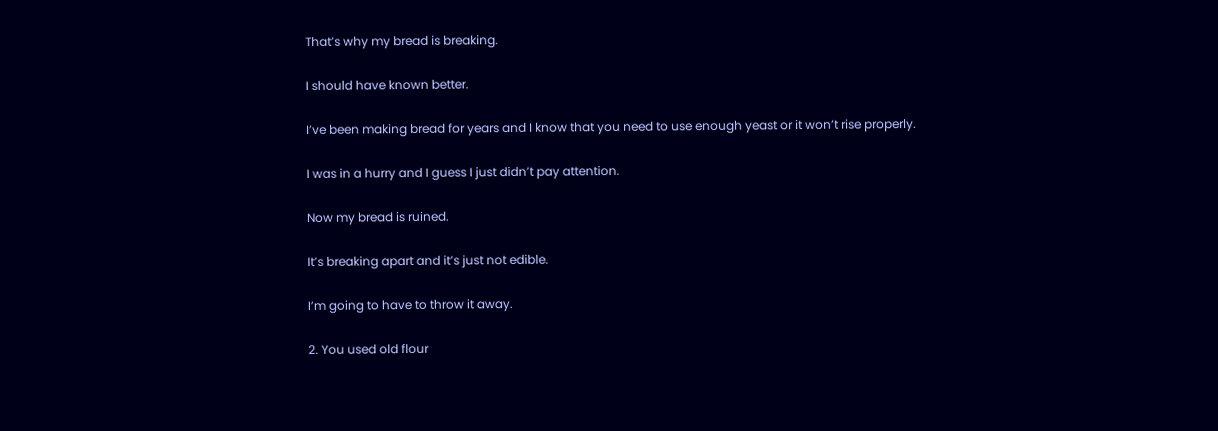That’s why my bread is breaking.

I should have known better.

I’ve been making bread for years and I know that you need to use enough yeast or it won’t rise properly.

I was in a hurry and I guess I just didn’t pay attention.

Now my bread is ruined.

It’s breaking apart and it’s just not edible.

I’m going to have to throw it away.

2. You used old flour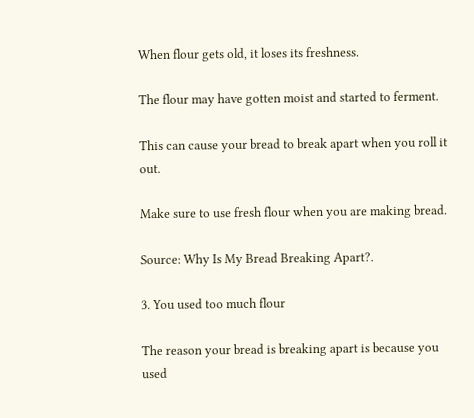When flour gets old, it loses its freshness.

The flour may have gotten moist and started to ferment.

This can cause your bread to break apart when you roll it out.

Make sure to use fresh flour when you are making bread.

Source: Why Is My Bread Breaking Apart?.

3. You used too much flour

The reason your bread is breaking apart is because you used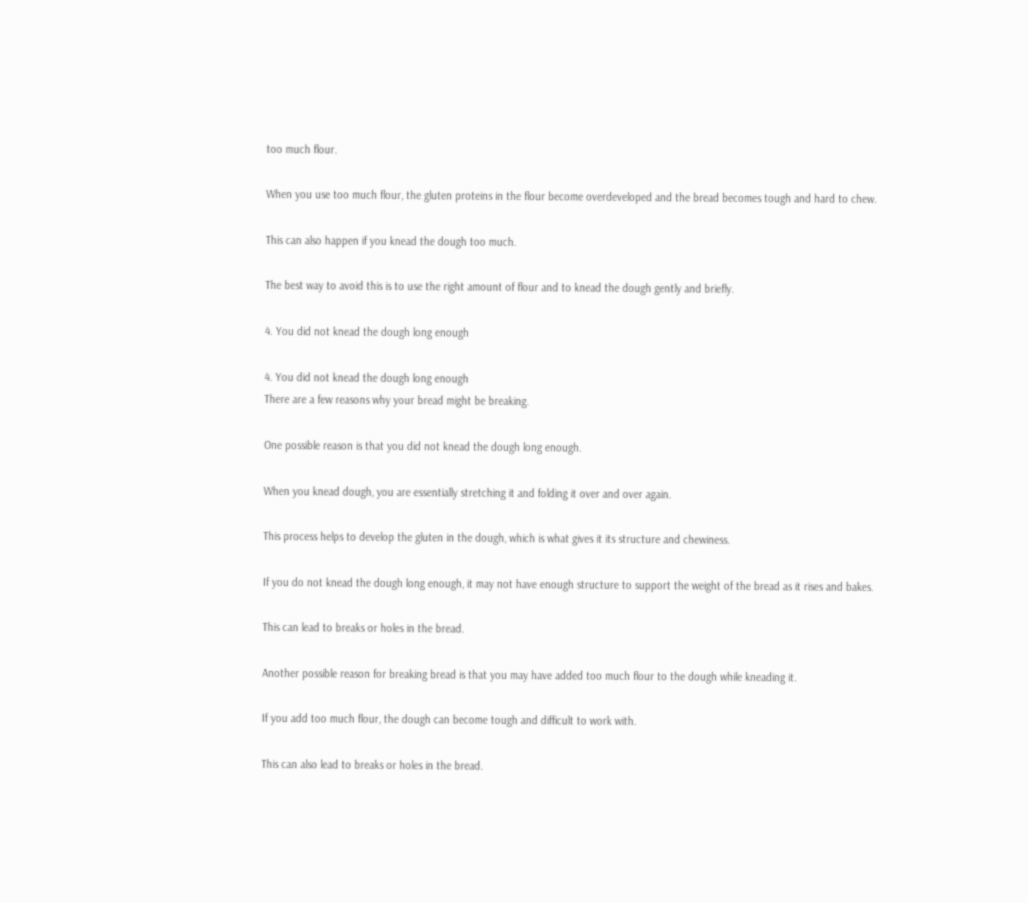too much flour.

When you use too much flour, the gluten proteins in the flour become overdeveloped and the bread becomes tough and hard to chew.

This can also happen if you knead the dough too much.

The best way to avoid this is to use the right amount of flour and to knead the dough gently and briefly.

4. You did not knead the dough long enough

4. You did not knead the dough long enough
There are a few reasons why your bread might be breaking.

One possible reason is that you did not knead the dough long enough.

When you knead dough, you are essentially stretching it and folding it over and over again.

This process helps to develop the gluten in the dough, which is what gives it its structure and chewiness.

If you do not knead the dough long enough, it may not have enough structure to support the weight of the bread as it rises and bakes.

This can lead to breaks or holes in the bread.

Another possible reason for breaking bread is that you may have added too much flour to the dough while kneading it.

If you add too much flour, the dough can become tough and difficult to work with.

This can also lead to breaks or holes in the bread.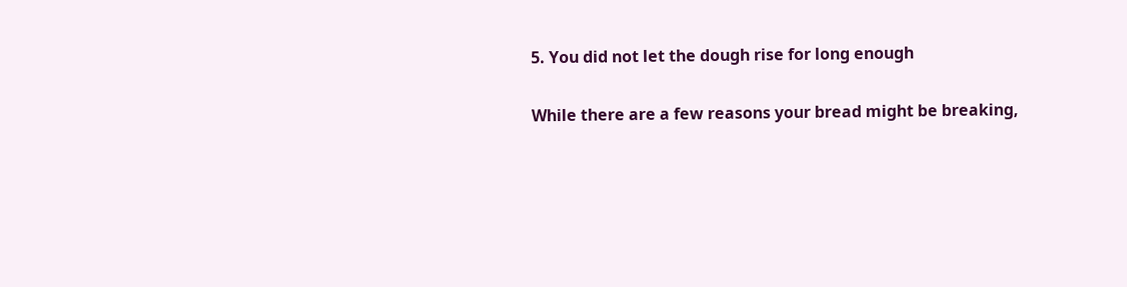5. You did not let the dough rise for long enough

While there are a few reasons your bread might be breaking,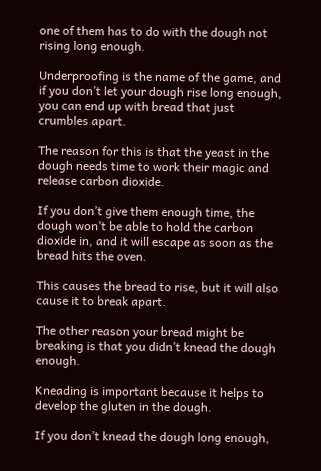one of them has to do with the dough not rising long enough.

Underproofing is the name of the game, and if you don’t let your dough rise long enough, you can end up with bread that just crumbles apart.

The reason for this is that the yeast in the dough needs time to work their magic and release carbon dioxide.

If you don’t give them enough time, the dough won’t be able to hold the carbon dioxide in, and it will escape as soon as the bread hits the oven.

This causes the bread to rise, but it will also cause it to break apart.

The other reason your bread might be breaking is that you didn’t knead the dough enough.

Kneading is important because it helps to develop the gluten in the dough.

If you don’t knead the dough long enough,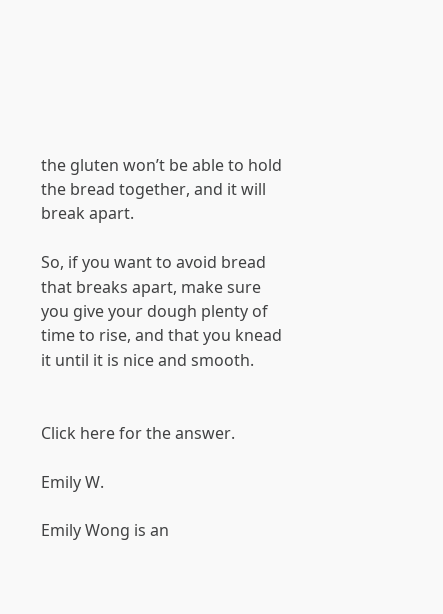the gluten won’t be able to hold the bread together, and it will break apart.

So, if you want to avoid bread that breaks apart, make sure you give your dough plenty of time to rise, and that you knead it until it is nice and smooth.


Click here for the answer.

Emily W.

Emily Wong is an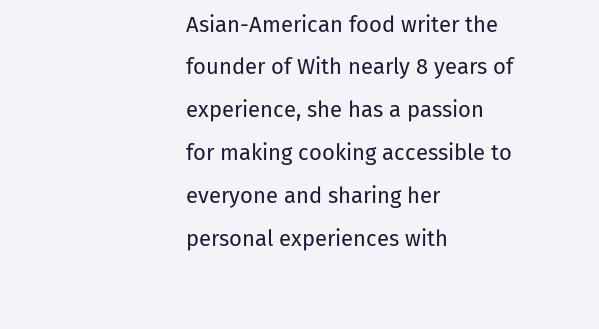Asian-American food writer the founder of With nearly 8 years of experience, she has a passion for making cooking accessible to everyone and sharing her personal experiences with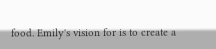food. Emily's vision for is to create a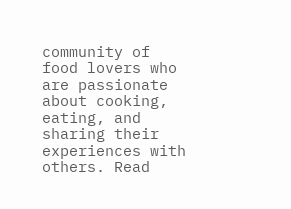community of food lovers who are passionate about cooking, eating, and sharing their experiences with others. Read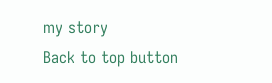my story
Back to top button